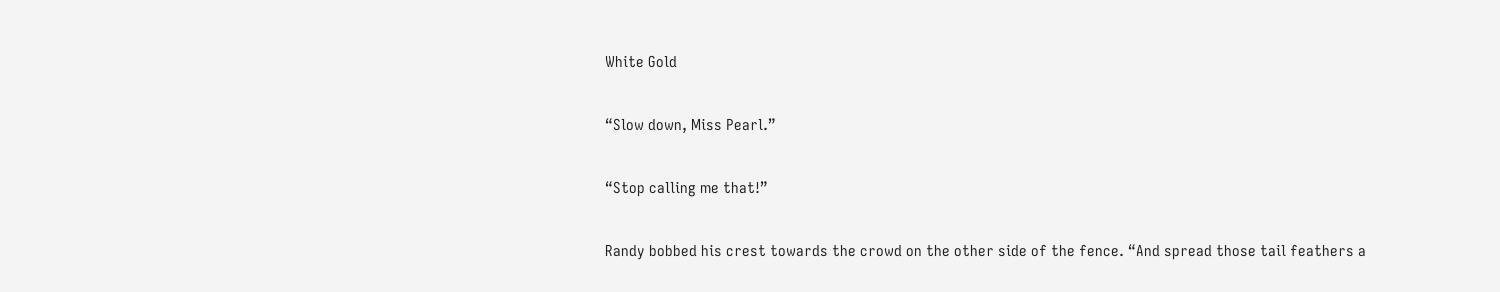White Gold

“Slow down, Miss Pearl.”

“Stop calling me that!”

Randy bobbed his crest towards the crowd on the other side of the fence. “And spread those tail feathers a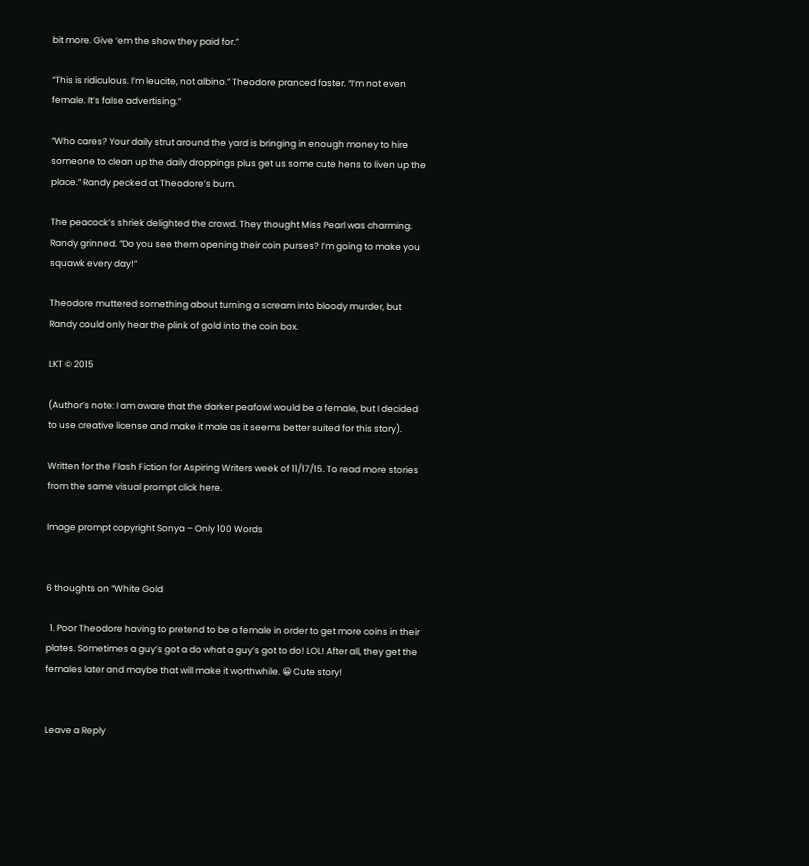bit more. Give ‘em the show they paid for.”

“This is ridiculous. I’m leucite, not albino.” Theodore pranced faster. “I’m not even female. It’s false advertising.”

“Who cares? Your daily strut around the yard is bringing in enough money to hire someone to clean up the daily droppings plus get us some cute hens to liven up the place.” Randy pecked at Theodore’s bum.

The peacock’s shriek delighted the crowd. They thought Miss Pearl was charming. Randy grinned. “Do you see them opening their coin purses? I’m going to make you squawk every day!”

Theodore muttered something about turning a scream into bloody murder, but Randy could only hear the plink of gold into the coin box.

LKT © 2015

(Author’s note: I am aware that the darker peafowl would be a female, but I decided to use creative license and make it male as it seems better suited for this story).

Written for the Flash Fiction for Aspiring Writers week of 11/17/15. To read more stories from the same visual prompt click here.

Image prompt copyright Sonya – Only 100 Words


6 thoughts on “White Gold

  1. Poor Theodore having to pretend to be a female in order to get more coins in their plates. Sometimes a guy’s got a do what a guy’s got to do! LOL! After all, they get the females later and maybe that will make it worthwhile. 😀 Cute story!


Leave a Reply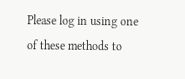Please log in using one of these methods to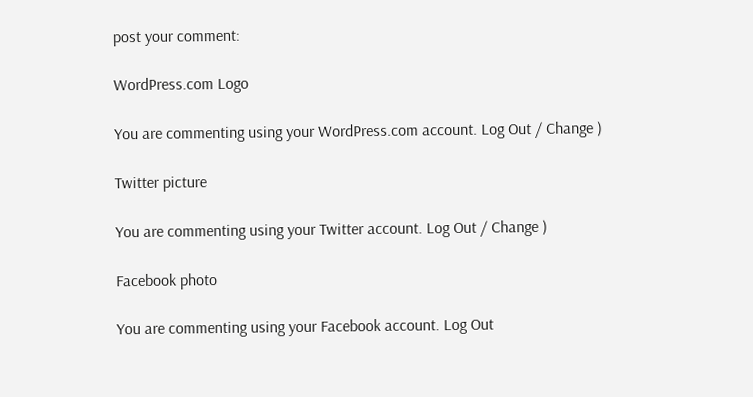post your comment:

WordPress.com Logo

You are commenting using your WordPress.com account. Log Out / Change )

Twitter picture

You are commenting using your Twitter account. Log Out / Change )

Facebook photo

You are commenting using your Facebook account. Log Out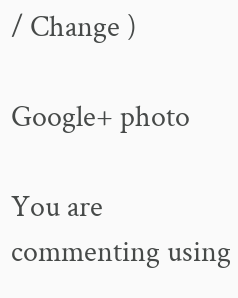/ Change )

Google+ photo

You are commenting using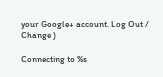your Google+ account. Log Out / Change )

Connecting to %s